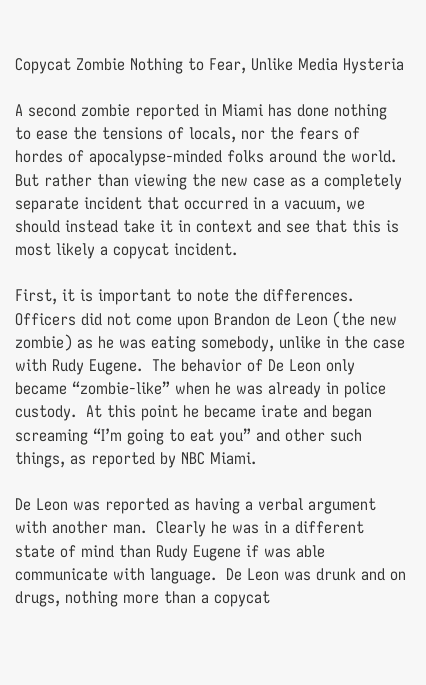Copycat Zombie Nothing to Fear, Unlike Media Hysteria

A second zombie reported in Miami has done nothing to ease the tensions of locals, nor the fears of hordes of apocalypse-minded folks around the world.  But rather than viewing the new case as a completely separate incident that occurred in a vacuum, we should instead take it in context and see that this is most likely a copycat incident.

First, it is important to note the differences.  Officers did not come upon Brandon de Leon (the new zombie) as he was eating somebody, unlike in the case with Rudy Eugene.  The behavior of De Leon only became “zombie-like” when he was already in police custody.  At this point he became irate and began screaming “I’m going to eat you” and other such things, as reported by NBC Miami.

De Leon was reported as having a verbal argument with another man.  Clearly he was in a different state of mind than Rudy Eugene if was able communicate with language.  De Leon was drunk and on drugs, nothing more than a copycat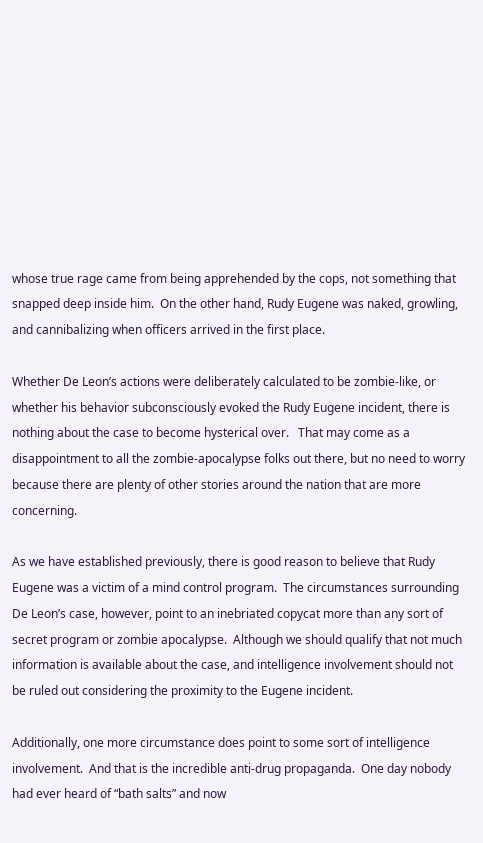whose true rage came from being apprehended by the cops, not something that snapped deep inside him.  On the other hand, Rudy Eugene was naked, growling, and cannibalizing when officers arrived in the first place.

Whether De Leon’s actions were deliberately calculated to be zombie-like, or whether his behavior subconsciously evoked the Rudy Eugene incident, there is nothing about the case to become hysterical over.   That may come as a disappointment to all the zombie-apocalypse folks out there, but no need to worry because there are plenty of other stories around the nation that are more concerning.

As we have established previously, there is good reason to believe that Rudy Eugene was a victim of a mind control program.  The circumstances surrounding De Leon’s case, however, point to an inebriated copycat more than any sort of secret program or zombie apocalypse.  Although we should qualify that not much information is available about the case, and intelligence involvement should not be ruled out considering the proximity to the Eugene incident.

Additionally, one more circumstance does point to some sort of intelligence involvement.  And that is the incredible anti-drug propaganda.  One day nobody had ever heard of “bath salts” and now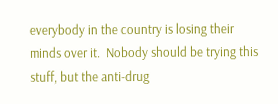everybody in the country is losing their minds over it.  Nobody should be trying this stuff, but the anti-drug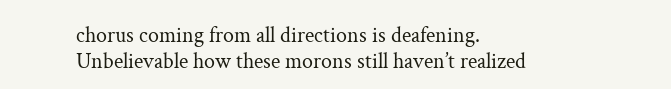chorus coming from all directions is deafening.  Unbelievable how these morons still haven’t realized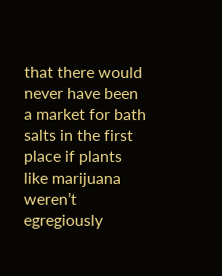that there would never have been a market for bath salts in the first place if plants like marijuana weren’t egregiously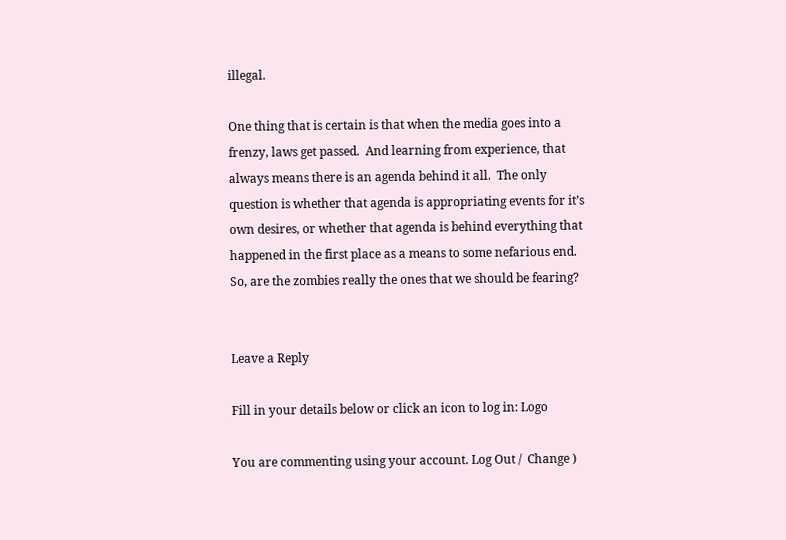illegal.

One thing that is certain is that when the media goes into a frenzy, laws get passed.  And learning from experience, that always means there is an agenda behind it all.  The only question is whether that agenda is appropriating events for it’s own desires, or whether that agenda is behind everything that happened in the first place as a means to some nefarious end.  So, are the zombies really the ones that we should be fearing?


Leave a Reply

Fill in your details below or click an icon to log in: Logo

You are commenting using your account. Log Out /  Change )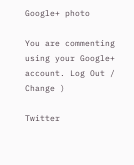Google+ photo

You are commenting using your Google+ account. Log Out /  Change )

Twitter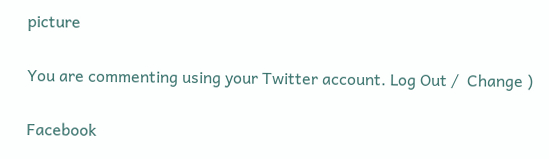picture

You are commenting using your Twitter account. Log Out /  Change )

Facebook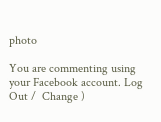photo

You are commenting using your Facebook account. Log Out /  Change )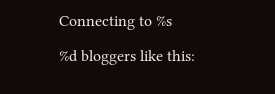Connecting to %s

%d bloggers like this: